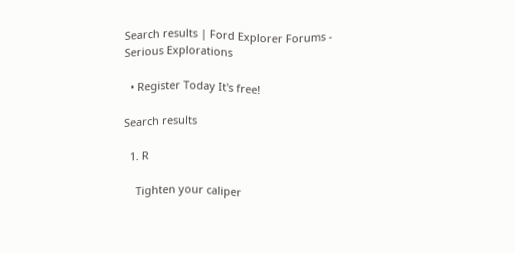Search results | Ford Explorer Forums - Serious Explorations

  • Register Today It's free!

Search results

  1. R

    Tighten your caliper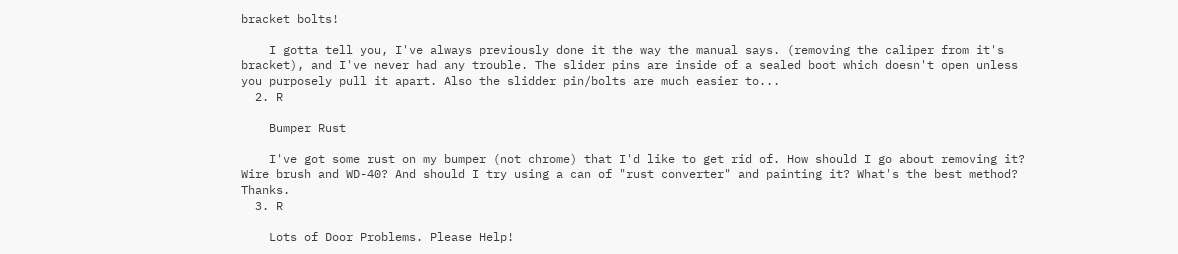bracket bolts!

    I gotta tell you, I've always previously done it the way the manual says. (removing the caliper from it's bracket), and I've never had any trouble. The slider pins are inside of a sealed boot which doesn't open unless you purposely pull it apart. Also the slidder pin/bolts are much easier to...
  2. R

    Bumper Rust

    I've got some rust on my bumper (not chrome) that I'd like to get rid of. How should I go about removing it? Wire brush and WD-40? And should I try using a can of "rust converter" and painting it? What's the best method? Thanks.
  3. R

    Lots of Door Problems. Please Help!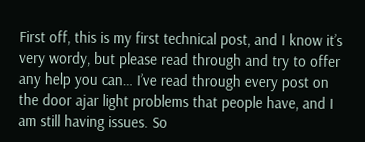First off, this is my first technical post, and I know it’s very wordy, but please read through and try to offer any help you can… I’ve read through every post on the door ajar light problems that people have, and I am still having issues. So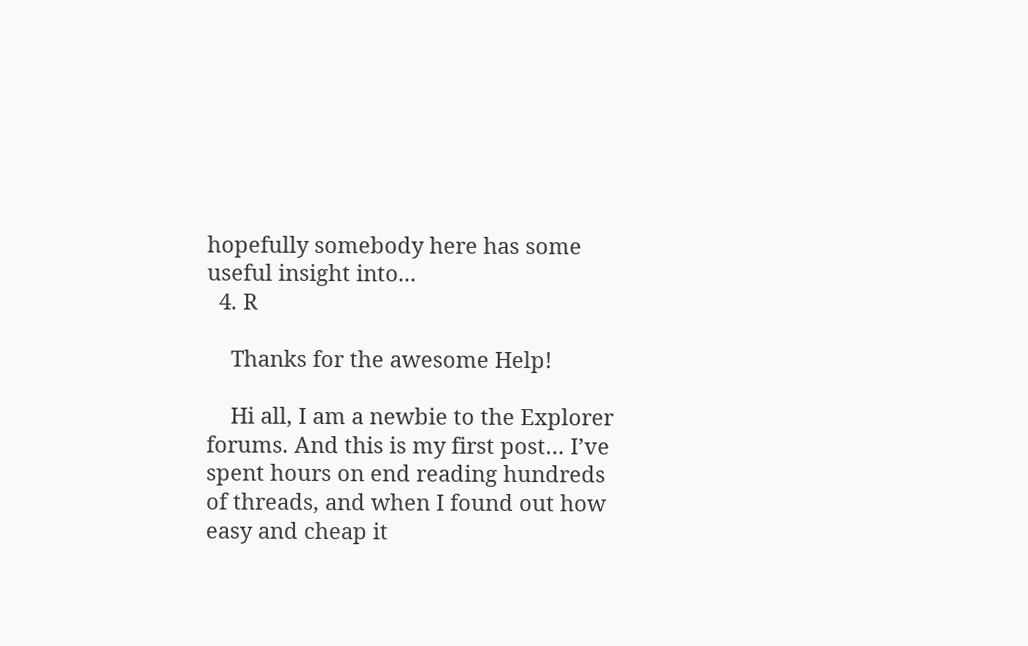hopefully somebody here has some useful insight into...
  4. R

    Thanks for the awesome Help!

    Hi all, I am a newbie to the Explorer forums. And this is my first post… I’ve spent hours on end reading hundreds of threads, and when I found out how easy and cheap it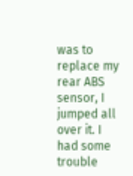was to replace my rear ABS sensor, I jumped all over it. I had some trouble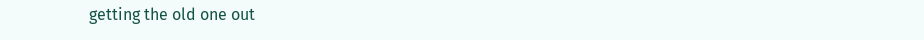getting the old one out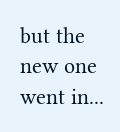but the new one went in...